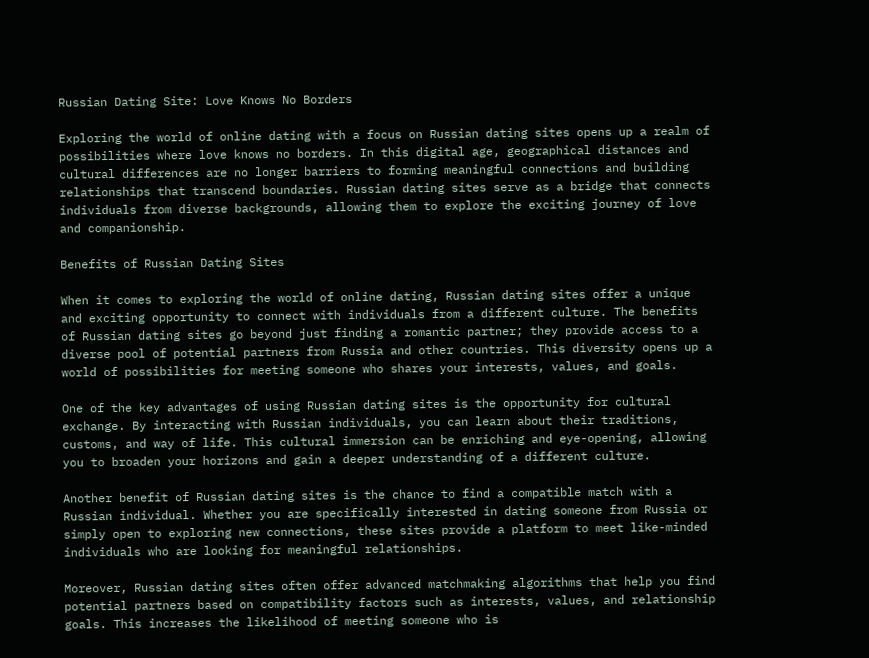Russian Dating Site: Love Knows No Borders

Exploring the world of online dating with a focus on Russian dating sites opens up a realm of possibilities where love knows no borders. In this digital age, geographical distances and cultural differences are no longer barriers to forming meaningful connections and building relationships that transcend boundaries. Russian dating sites serve as a bridge that connects individuals from diverse backgrounds, allowing them to explore the exciting journey of love and companionship.

Benefits of Russian Dating Sites

When it comes to exploring the world of online dating, Russian dating sites offer a unique and exciting opportunity to connect with individuals from a different culture. The benefits of Russian dating sites go beyond just finding a romantic partner; they provide access to a diverse pool of potential partners from Russia and other countries. This diversity opens up a world of possibilities for meeting someone who shares your interests, values, and goals.

One of the key advantages of using Russian dating sites is the opportunity for cultural exchange. By interacting with Russian individuals, you can learn about their traditions, customs, and way of life. This cultural immersion can be enriching and eye-opening, allowing you to broaden your horizons and gain a deeper understanding of a different culture.

Another benefit of Russian dating sites is the chance to find a compatible match with a Russian individual. Whether you are specifically interested in dating someone from Russia or simply open to exploring new connections, these sites provide a platform to meet like-minded individuals who are looking for meaningful relationships.

Moreover, Russian dating sites often offer advanced matchmaking algorithms that help you find potential partners based on compatibility factors such as interests, values, and relationship goals. This increases the likelihood of meeting someone who is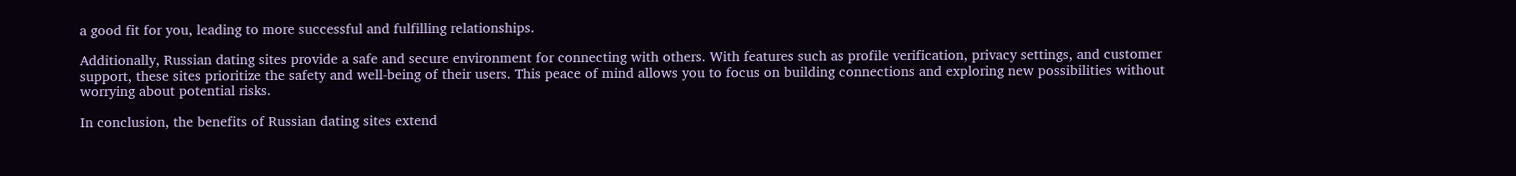a good fit for you, leading to more successful and fulfilling relationships.

Additionally, Russian dating sites provide a safe and secure environment for connecting with others. With features such as profile verification, privacy settings, and customer support, these sites prioritize the safety and well-being of their users. This peace of mind allows you to focus on building connections and exploring new possibilities without worrying about potential risks.

In conclusion, the benefits of Russian dating sites extend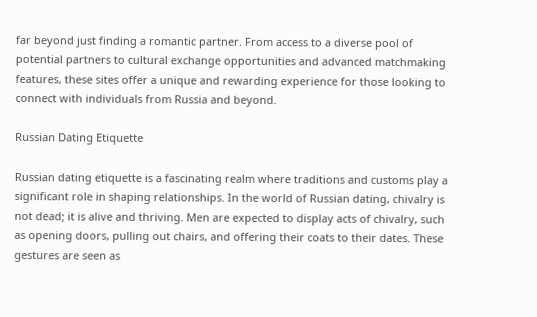far beyond just finding a romantic partner. From access to a diverse pool of potential partners to cultural exchange opportunities and advanced matchmaking features, these sites offer a unique and rewarding experience for those looking to connect with individuals from Russia and beyond.

Russian Dating Etiquette

Russian dating etiquette is a fascinating realm where traditions and customs play a significant role in shaping relationships. In the world of Russian dating, chivalry is not dead; it is alive and thriving. Men are expected to display acts of chivalry, such as opening doors, pulling out chairs, and offering their coats to their dates. These gestures are seen as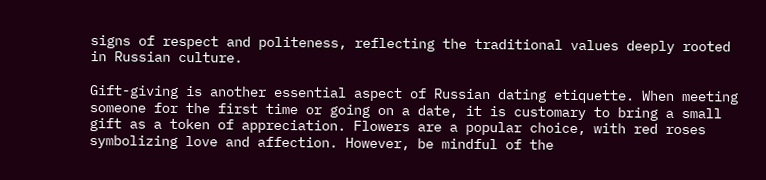signs of respect and politeness, reflecting the traditional values deeply rooted in Russian culture.

Gift-giving is another essential aspect of Russian dating etiquette. When meeting someone for the first time or going on a date, it is customary to bring a small gift as a token of appreciation. Flowers are a popular choice, with red roses symbolizing love and affection. However, be mindful of the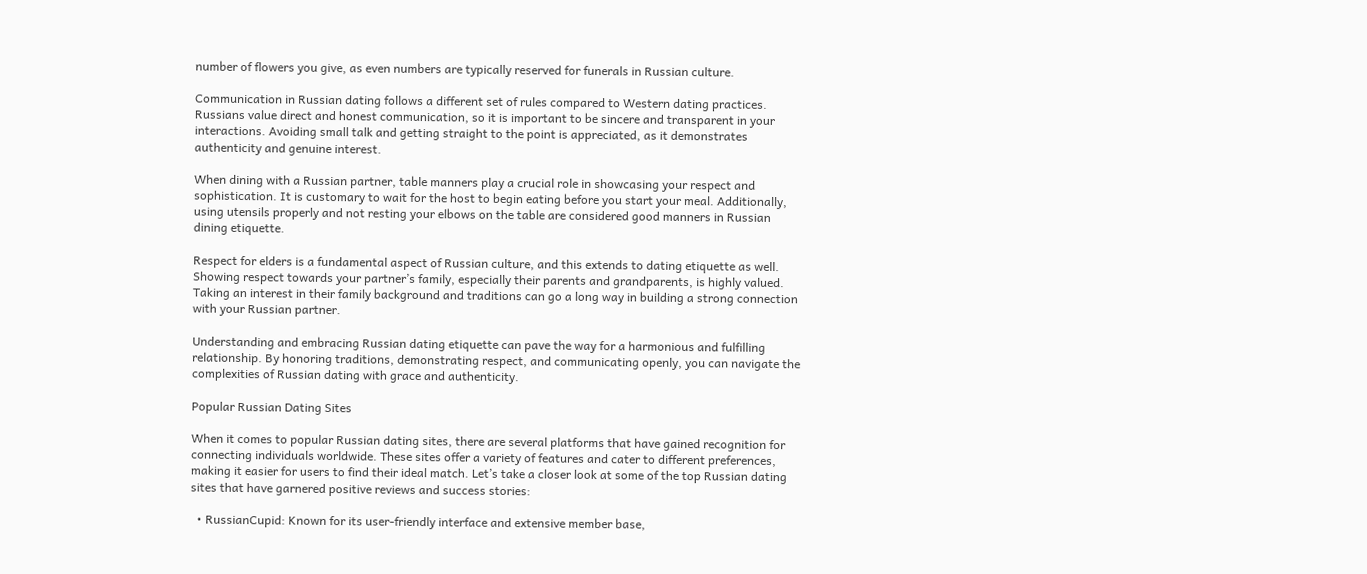number of flowers you give, as even numbers are typically reserved for funerals in Russian culture.

Communication in Russian dating follows a different set of rules compared to Western dating practices. Russians value direct and honest communication, so it is important to be sincere and transparent in your interactions. Avoiding small talk and getting straight to the point is appreciated, as it demonstrates authenticity and genuine interest.

When dining with a Russian partner, table manners play a crucial role in showcasing your respect and sophistication. It is customary to wait for the host to begin eating before you start your meal. Additionally, using utensils properly and not resting your elbows on the table are considered good manners in Russian dining etiquette.

Respect for elders is a fundamental aspect of Russian culture, and this extends to dating etiquette as well. Showing respect towards your partner’s family, especially their parents and grandparents, is highly valued. Taking an interest in their family background and traditions can go a long way in building a strong connection with your Russian partner.

Understanding and embracing Russian dating etiquette can pave the way for a harmonious and fulfilling relationship. By honoring traditions, demonstrating respect, and communicating openly, you can navigate the complexities of Russian dating with grace and authenticity.

Popular Russian Dating Sites

When it comes to popular Russian dating sites, there are several platforms that have gained recognition for connecting individuals worldwide. These sites offer a variety of features and cater to different preferences, making it easier for users to find their ideal match. Let’s take a closer look at some of the top Russian dating sites that have garnered positive reviews and success stories:

  • RussianCupid: Known for its user-friendly interface and extensive member base,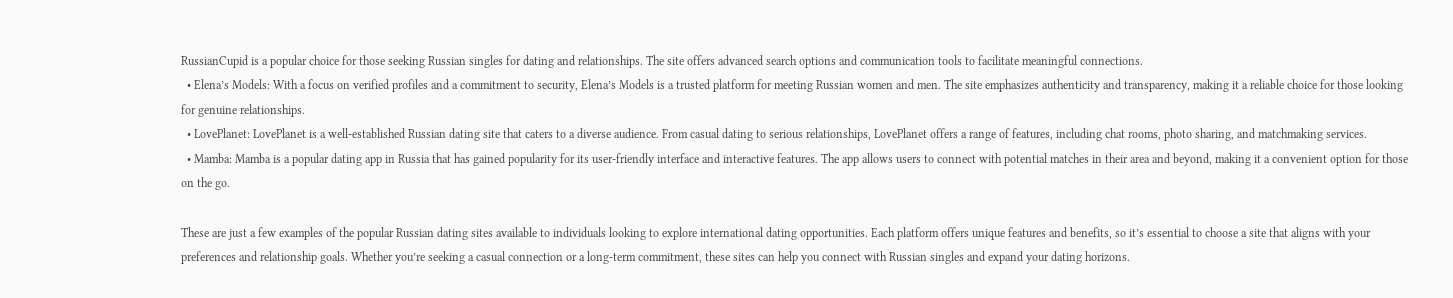RussianCupid is a popular choice for those seeking Russian singles for dating and relationships. The site offers advanced search options and communication tools to facilitate meaningful connections.
  • Elena’s Models: With a focus on verified profiles and a commitment to security, Elena’s Models is a trusted platform for meeting Russian women and men. The site emphasizes authenticity and transparency, making it a reliable choice for those looking for genuine relationships.
  • LovePlanet: LovePlanet is a well-established Russian dating site that caters to a diverse audience. From casual dating to serious relationships, LovePlanet offers a range of features, including chat rooms, photo sharing, and matchmaking services.
  • Mamba: Mamba is a popular dating app in Russia that has gained popularity for its user-friendly interface and interactive features. The app allows users to connect with potential matches in their area and beyond, making it a convenient option for those on the go.

These are just a few examples of the popular Russian dating sites available to individuals looking to explore international dating opportunities. Each platform offers unique features and benefits, so it’s essential to choose a site that aligns with your preferences and relationship goals. Whether you’re seeking a casual connection or a long-term commitment, these sites can help you connect with Russian singles and expand your dating horizons.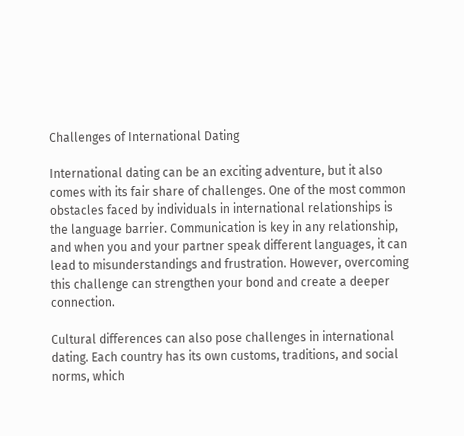Challenges of International Dating

International dating can be an exciting adventure, but it also comes with its fair share of challenges. One of the most common obstacles faced by individuals in international relationships is the language barrier. Communication is key in any relationship, and when you and your partner speak different languages, it can lead to misunderstandings and frustration. However, overcoming this challenge can strengthen your bond and create a deeper connection.

Cultural differences can also pose challenges in international dating. Each country has its own customs, traditions, and social norms, which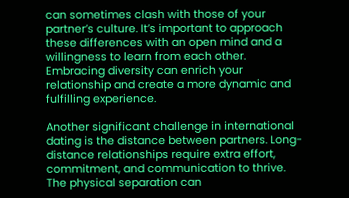can sometimes clash with those of your partner’s culture. It’s important to approach these differences with an open mind and a willingness to learn from each other. Embracing diversity can enrich your relationship and create a more dynamic and fulfilling experience.

Another significant challenge in international dating is the distance between partners. Long-distance relationships require extra effort, commitment, and communication to thrive. The physical separation can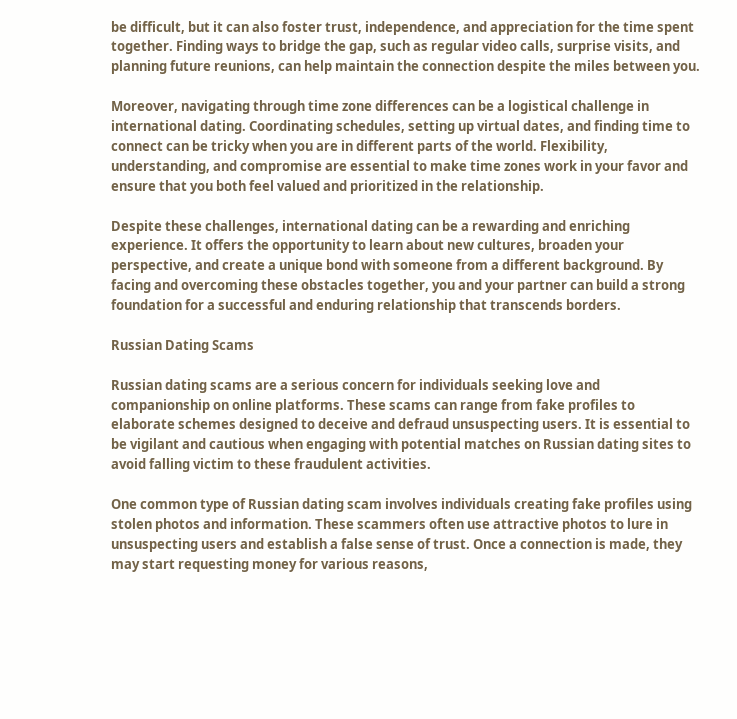be difficult, but it can also foster trust, independence, and appreciation for the time spent together. Finding ways to bridge the gap, such as regular video calls, surprise visits, and planning future reunions, can help maintain the connection despite the miles between you.

Moreover, navigating through time zone differences can be a logistical challenge in international dating. Coordinating schedules, setting up virtual dates, and finding time to connect can be tricky when you are in different parts of the world. Flexibility, understanding, and compromise are essential to make time zones work in your favor and ensure that you both feel valued and prioritized in the relationship.

Despite these challenges, international dating can be a rewarding and enriching experience. It offers the opportunity to learn about new cultures, broaden your perspective, and create a unique bond with someone from a different background. By facing and overcoming these obstacles together, you and your partner can build a strong foundation for a successful and enduring relationship that transcends borders.

Russian Dating Scams

Russian dating scams are a serious concern for individuals seeking love and companionship on online platforms. These scams can range from fake profiles to elaborate schemes designed to deceive and defraud unsuspecting users. It is essential to be vigilant and cautious when engaging with potential matches on Russian dating sites to avoid falling victim to these fraudulent activities.

One common type of Russian dating scam involves individuals creating fake profiles using stolen photos and information. These scammers often use attractive photos to lure in unsuspecting users and establish a false sense of trust. Once a connection is made, they may start requesting money for various reasons,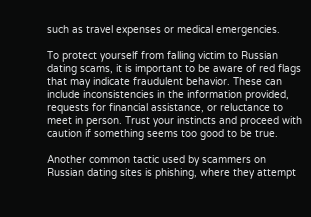such as travel expenses or medical emergencies.

To protect yourself from falling victim to Russian dating scams, it is important to be aware of red flags that may indicate fraudulent behavior. These can include inconsistencies in the information provided, requests for financial assistance, or reluctance to meet in person. Trust your instincts and proceed with caution if something seems too good to be true.

Another common tactic used by scammers on Russian dating sites is phishing, where they attempt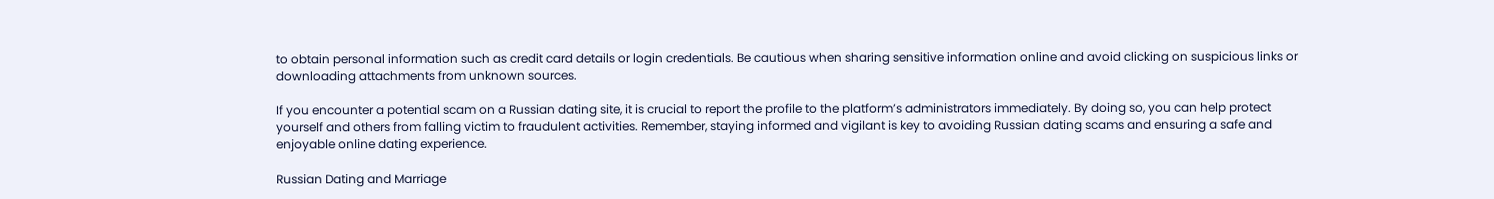to obtain personal information such as credit card details or login credentials. Be cautious when sharing sensitive information online and avoid clicking on suspicious links or downloading attachments from unknown sources.

If you encounter a potential scam on a Russian dating site, it is crucial to report the profile to the platform’s administrators immediately. By doing so, you can help protect yourself and others from falling victim to fraudulent activities. Remember, staying informed and vigilant is key to avoiding Russian dating scams and ensuring a safe and enjoyable online dating experience.

Russian Dating and Marriage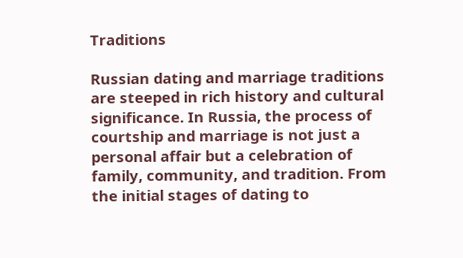Traditions

Russian dating and marriage traditions are steeped in rich history and cultural significance. In Russia, the process of courtship and marriage is not just a personal affair but a celebration of family, community, and tradition. From the initial stages of dating to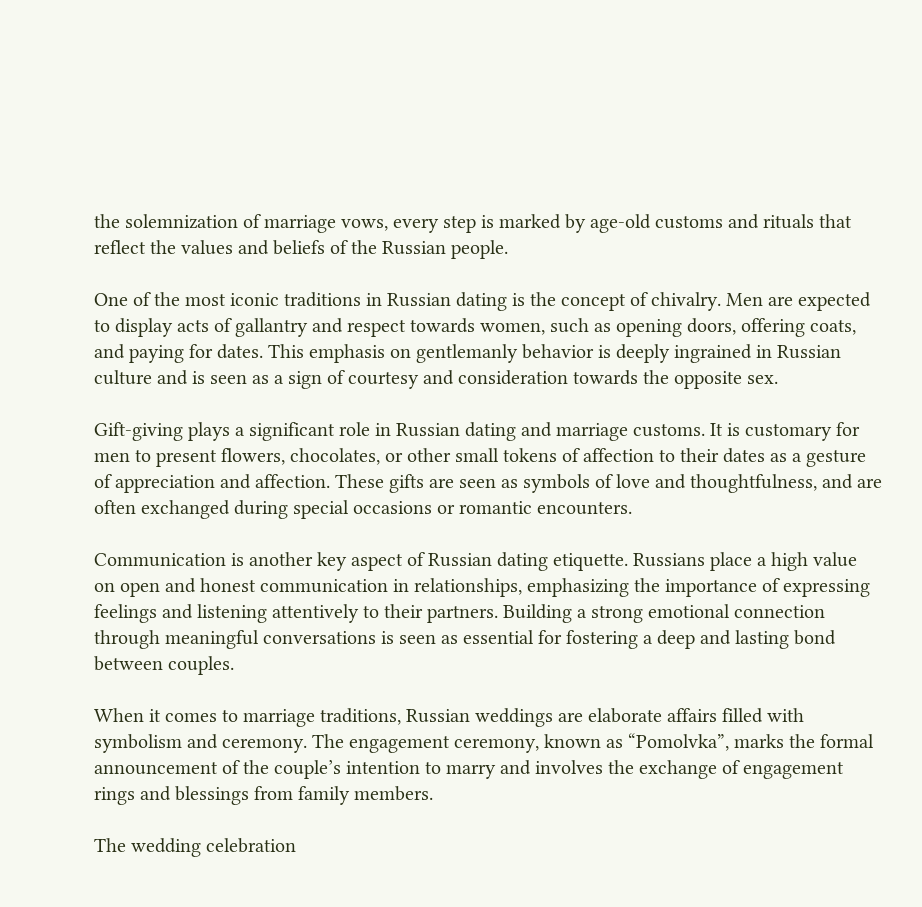the solemnization of marriage vows, every step is marked by age-old customs and rituals that reflect the values and beliefs of the Russian people.

One of the most iconic traditions in Russian dating is the concept of chivalry. Men are expected to display acts of gallantry and respect towards women, such as opening doors, offering coats, and paying for dates. This emphasis on gentlemanly behavior is deeply ingrained in Russian culture and is seen as a sign of courtesy and consideration towards the opposite sex.

Gift-giving plays a significant role in Russian dating and marriage customs. It is customary for men to present flowers, chocolates, or other small tokens of affection to their dates as a gesture of appreciation and affection. These gifts are seen as symbols of love and thoughtfulness, and are often exchanged during special occasions or romantic encounters.

Communication is another key aspect of Russian dating etiquette. Russians place a high value on open and honest communication in relationships, emphasizing the importance of expressing feelings and listening attentively to their partners. Building a strong emotional connection through meaningful conversations is seen as essential for fostering a deep and lasting bond between couples.

When it comes to marriage traditions, Russian weddings are elaborate affairs filled with symbolism and ceremony. The engagement ceremony, known as “Pomolvka”, marks the formal announcement of the couple’s intention to marry and involves the exchange of engagement rings and blessings from family members.

The wedding celebration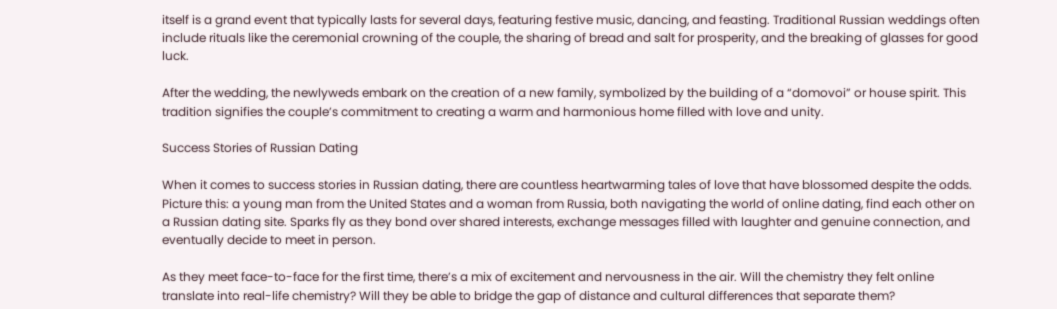itself is a grand event that typically lasts for several days, featuring festive music, dancing, and feasting. Traditional Russian weddings often include rituals like the ceremonial crowning of the couple, the sharing of bread and salt for prosperity, and the breaking of glasses for good luck.

After the wedding, the newlyweds embark on the creation of a new family, symbolized by the building of a “domovoi” or house spirit. This tradition signifies the couple’s commitment to creating a warm and harmonious home filled with love and unity.

Success Stories of Russian Dating

When it comes to success stories in Russian dating, there are countless heartwarming tales of love that have blossomed despite the odds. Picture this: a young man from the United States and a woman from Russia, both navigating the world of online dating, find each other on a Russian dating site. Sparks fly as they bond over shared interests, exchange messages filled with laughter and genuine connection, and eventually decide to meet in person.

As they meet face-to-face for the first time, there’s a mix of excitement and nervousness in the air. Will the chemistry they felt online translate into real-life chemistry? Will they be able to bridge the gap of distance and cultural differences that separate them?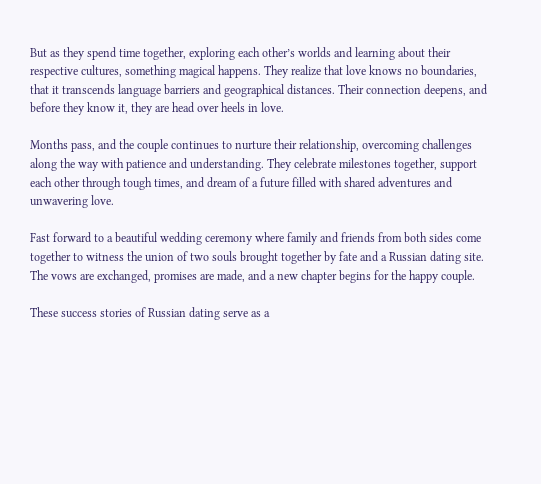But as they spend time together, exploring each other’s worlds and learning about their respective cultures, something magical happens. They realize that love knows no boundaries, that it transcends language barriers and geographical distances. Their connection deepens, and before they know it, they are head over heels in love.

Months pass, and the couple continues to nurture their relationship, overcoming challenges along the way with patience and understanding. They celebrate milestones together, support each other through tough times, and dream of a future filled with shared adventures and unwavering love.

Fast forward to a beautiful wedding ceremony where family and friends from both sides come together to witness the union of two souls brought together by fate and a Russian dating site. The vows are exchanged, promises are made, and a new chapter begins for the happy couple.

These success stories of Russian dating serve as a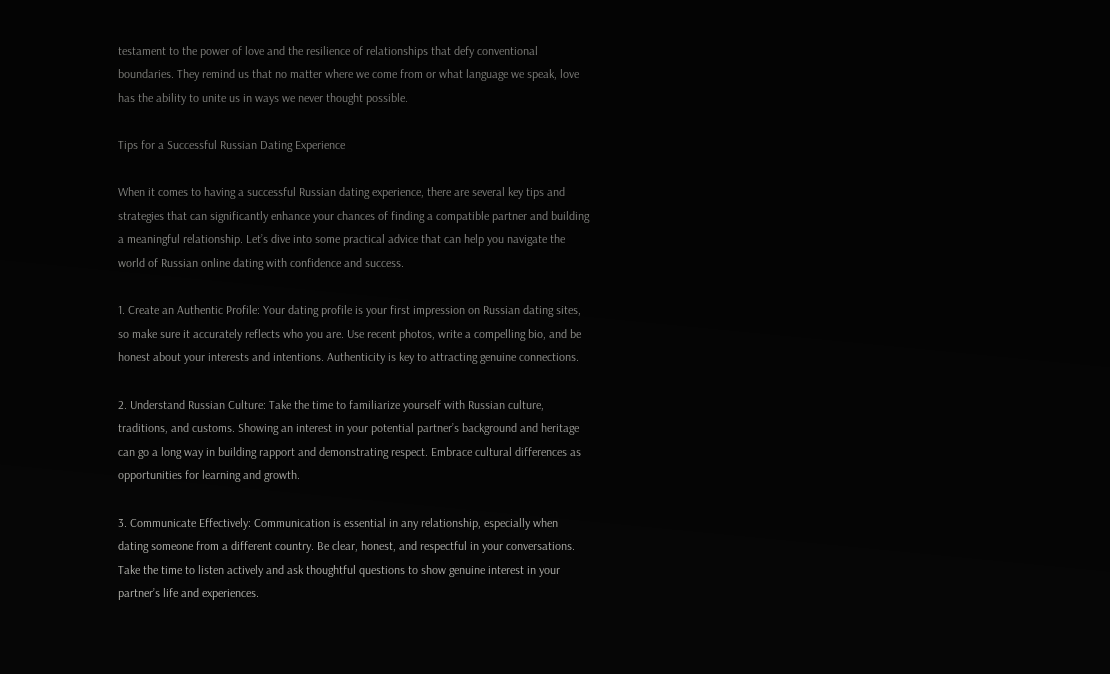testament to the power of love and the resilience of relationships that defy conventional boundaries. They remind us that no matter where we come from or what language we speak, love has the ability to unite us in ways we never thought possible.

Tips for a Successful Russian Dating Experience

When it comes to having a successful Russian dating experience, there are several key tips and strategies that can significantly enhance your chances of finding a compatible partner and building a meaningful relationship. Let’s dive into some practical advice that can help you navigate the world of Russian online dating with confidence and success.

1. Create an Authentic Profile: Your dating profile is your first impression on Russian dating sites, so make sure it accurately reflects who you are. Use recent photos, write a compelling bio, and be honest about your interests and intentions. Authenticity is key to attracting genuine connections.

2. Understand Russian Culture: Take the time to familiarize yourself with Russian culture, traditions, and customs. Showing an interest in your potential partner’s background and heritage can go a long way in building rapport and demonstrating respect. Embrace cultural differences as opportunities for learning and growth.

3. Communicate Effectively: Communication is essential in any relationship, especially when dating someone from a different country. Be clear, honest, and respectful in your conversations. Take the time to listen actively and ask thoughtful questions to show genuine interest in your partner’s life and experiences.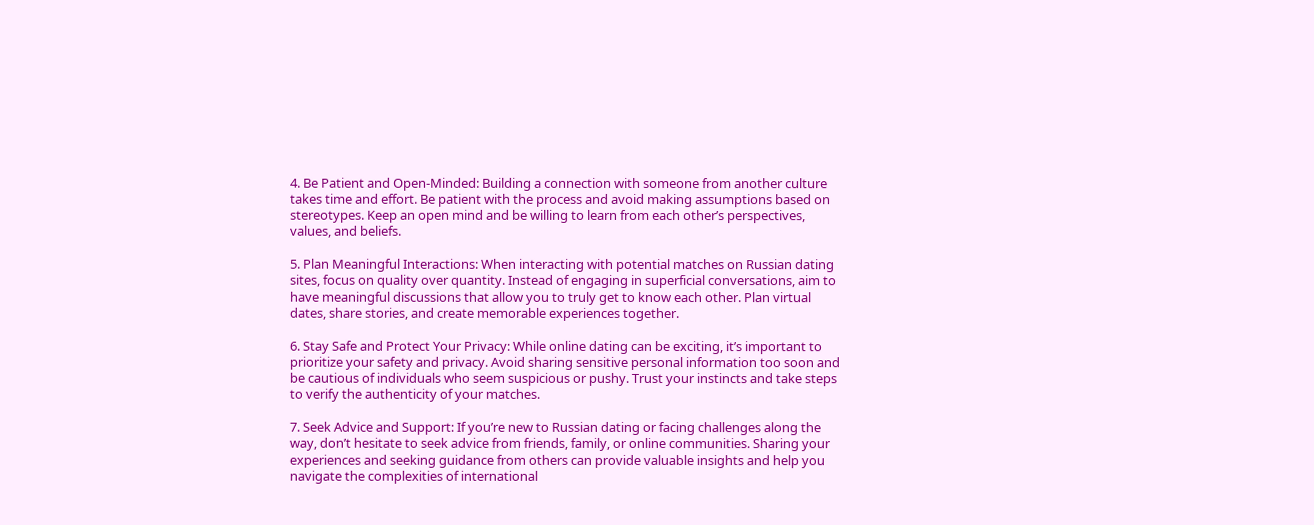4. Be Patient and Open-Minded: Building a connection with someone from another culture takes time and effort. Be patient with the process and avoid making assumptions based on stereotypes. Keep an open mind and be willing to learn from each other’s perspectives, values, and beliefs.

5. Plan Meaningful Interactions: When interacting with potential matches on Russian dating sites, focus on quality over quantity. Instead of engaging in superficial conversations, aim to have meaningful discussions that allow you to truly get to know each other. Plan virtual dates, share stories, and create memorable experiences together.

6. Stay Safe and Protect Your Privacy: While online dating can be exciting, it’s important to prioritize your safety and privacy. Avoid sharing sensitive personal information too soon and be cautious of individuals who seem suspicious or pushy. Trust your instincts and take steps to verify the authenticity of your matches.

7. Seek Advice and Support: If you’re new to Russian dating or facing challenges along the way, don’t hesitate to seek advice from friends, family, or online communities. Sharing your experiences and seeking guidance from others can provide valuable insights and help you navigate the complexities of international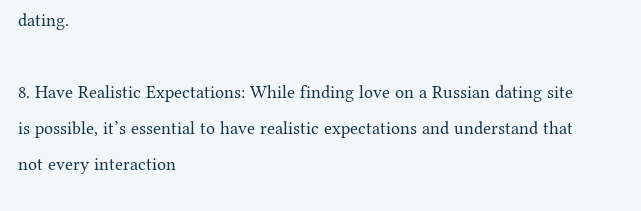dating.

8. Have Realistic Expectations: While finding love on a Russian dating site is possible, it’s essential to have realistic expectations and understand that not every interaction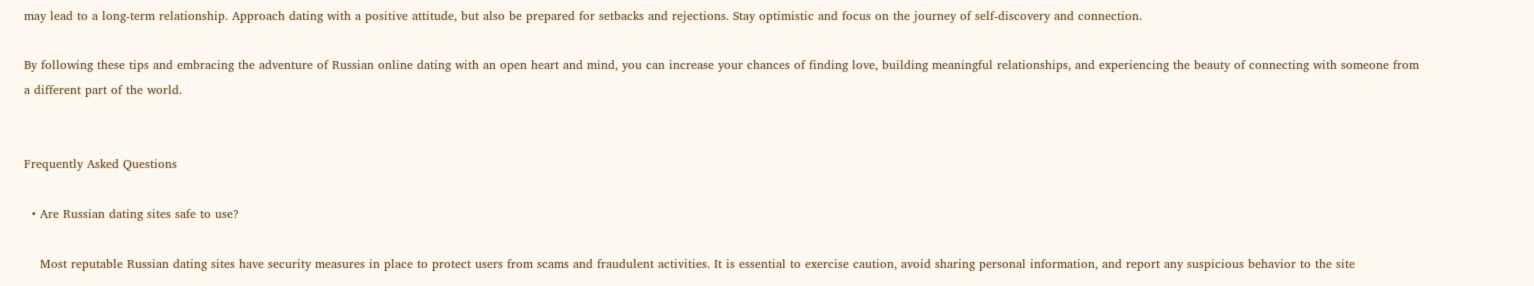may lead to a long-term relationship. Approach dating with a positive attitude, but also be prepared for setbacks and rejections. Stay optimistic and focus on the journey of self-discovery and connection.

By following these tips and embracing the adventure of Russian online dating with an open heart and mind, you can increase your chances of finding love, building meaningful relationships, and experiencing the beauty of connecting with someone from a different part of the world.


Frequently Asked Questions

  • Are Russian dating sites safe to use?

    Most reputable Russian dating sites have security measures in place to protect users from scams and fraudulent activities. It is essential to exercise caution, avoid sharing personal information, and report any suspicious behavior to the site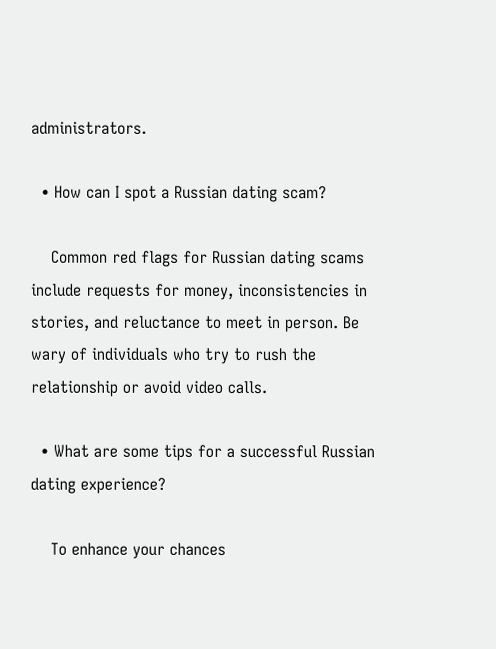administrators.

  • How can I spot a Russian dating scam?

    Common red flags for Russian dating scams include requests for money, inconsistencies in stories, and reluctance to meet in person. Be wary of individuals who try to rush the relationship or avoid video calls.

  • What are some tips for a successful Russian dating experience?

    To enhance your chances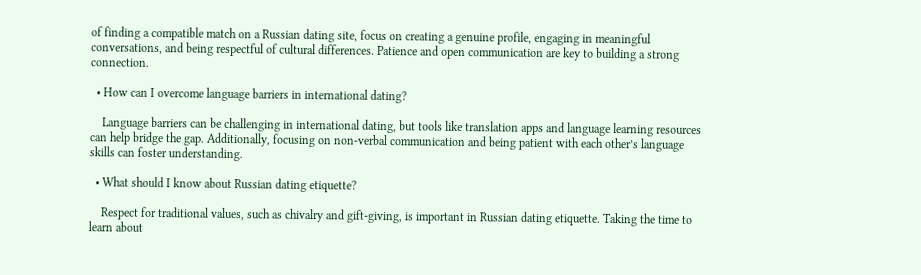of finding a compatible match on a Russian dating site, focus on creating a genuine profile, engaging in meaningful conversations, and being respectful of cultural differences. Patience and open communication are key to building a strong connection.

  • How can I overcome language barriers in international dating?

    Language barriers can be challenging in international dating, but tools like translation apps and language learning resources can help bridge the gap. Additionally, focusing on non-verbal communication and being patient with each other’s language skills can foster understanding.

  • What should I know about Russian dating etiquette?

    Respect for traditional values, such as chivalry and gift-giving, is important in Russian dating etiquette. Taking the time to learn about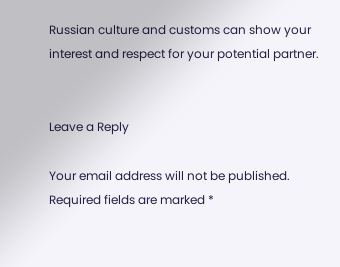Russian culture and customs can show your interest and respect for your potential partner.


Leave a Reply

Your email address will not be published. Required fields are marked *